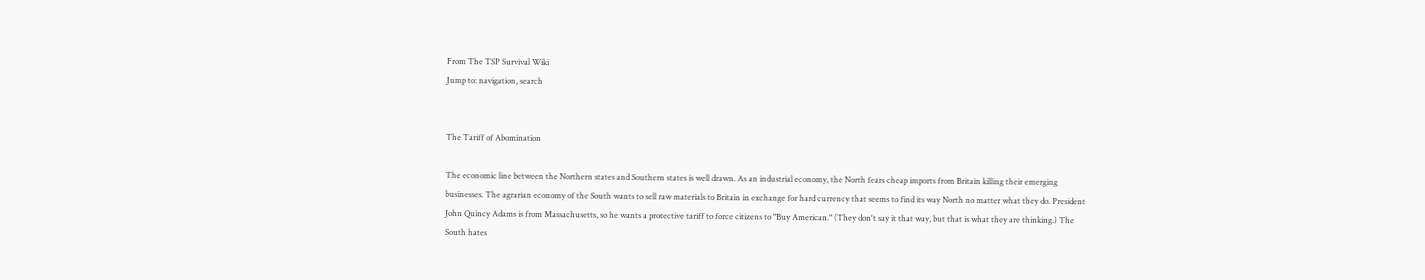From The TSP Survival Wiki
Jump to: navigation, search


The Tariff of Abomination

The economic line between the Northern states and Southern states is well drawn. As an industrial economy, the North fears cheap imports from Britain killing their emerging businesses. The agrarian economy of the South wants to sell raw materials to Britain in exchange for hard currency that seems to find its way North no matter what they do. President John Quincy Adams is from Massachusetts, so he wants a protective tariff to force citizens to "Buy American." (They don't say it that way, but that is what they are thinking.) The South hates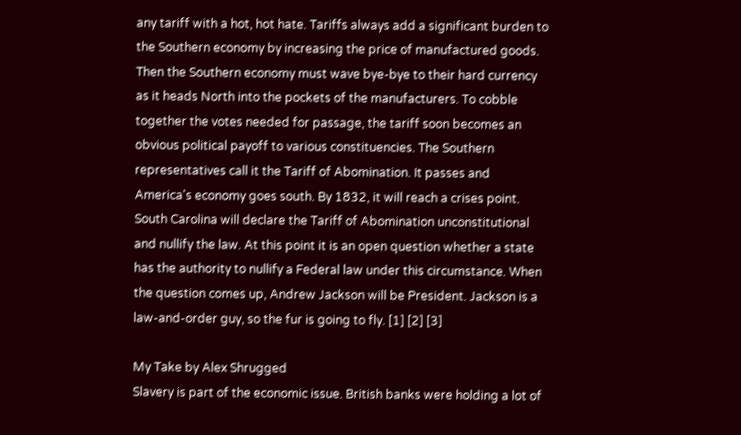any tariff with a hot, hot hate. Tariffs always add a significant burden to the Southern economy by increasing the price of manufactured goods. Then the Southern economy must wave bye-bye to their hard currency as it heads North into the pockets of the manufacturers. To cobble together the votes needed for passage, the tariff soon becomes an obvious political payoff to various constituencies. The Southern representatives call it the Tariff of Abomination. It passes and America's economy goes south. By 1832, it will reach a crises point. South Carolina will declare the Tariff of Abomination unconstitutional and nullify the law. At this point it is an open question whether a state has the authority to nullify a Federal law under this circumstance. When the question comes up, Andrew Jackson will be President. Jackson is a law-and-order guy, so the fur is going to fly. [1] [2] [3]

My Take by Alex Shrugged
Slavery is part of the economic issue. British banks were holding a lot of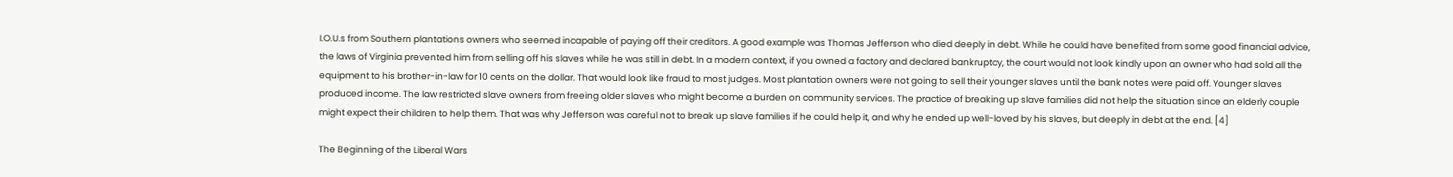I.O.U.s from Southern plantations owners who seemed incapable of paying off their creditors. A good example was Thomas Jefferson who died deeply in debt. While he could have benefited from some good financial advice, the laws of Virginia prevented him from selling off his slaves while he was still in debt. In a modern context, if you owned a factory and declared bankruptcy, the court would not look kindly upon an owner who had sold all the equipment to his brother-in-law for 10 cents on the dollar. That would look like fraud to most judges. Most plantation owners were not going to sell their younger slaves until the bank notes were paid off. Younger slaves produced income. The law restricted slave owners from freeing older slaves who might become a burden on community services. The practice of breaking up slave families did not help the situation since an elderly couple might expect their children to help them. That was why Jefferson was careful not to break up slave families if he could help it, and why he ended up well-loved by his slaves, but deeply in debt at the end. [4]

The Beginning of the Liberal Wars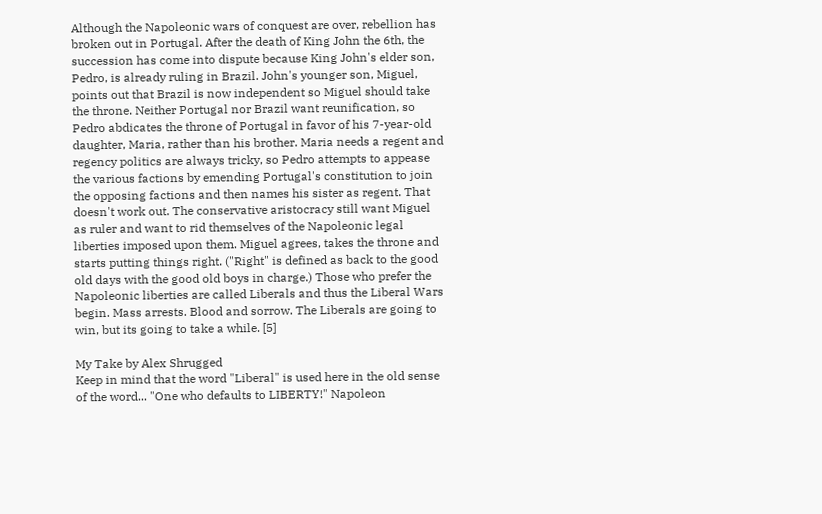Although the Napoleonic wars of conquest are over, rebellion has broken out in Portugal. After the death of King John the 6th, the succession has come into dispute because King John's elder son, Pedro, is already ruling in Brazil. John's younger son, Miguel, points out that Brazil is now independent so Miguel should take the throne. Neither Portugal nor Brazil want reunification, so Pedro abdicates the throne of Portugal in favor of his 7-year-old daughter, Maria, rather than his brother. Maria needs a regent and regency politics are always tricky, so Pedro attempts to appease the various factions by emending Portugal's constitution to join the opposing factions and then names his sister as regent. That doesn't work out. The conservative aristocracy still want Miguel as ruler and want to rid themselves of the Napoleonic legal liberties imposed upon them. Miguel agrees, takes the throne and starts putting things right. ("Right" is defined as back to the good old days with the good old boys in charge.) Those who prefer the Napoleonic liberties are called Liberals and thus the Liberal Wars begin. Mass arrests. Blood and sorrow. The Liberals are going to win, but its going to take a while. [5]

My Take by Alex Shrugged
Keep in mind that the word "Liberal" is used here in the old sense of the word... "One who defaults to LIBERTY!" Napoleon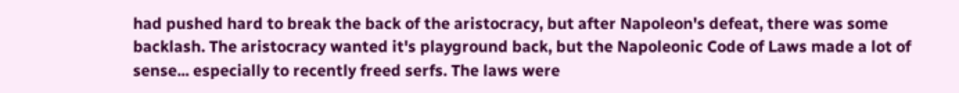had pushed hard to break the back of the aristocracy, but after Napoleon's defeat, there was some backlash. The aristocracy wanted it's playground back, but the Napoleonic Code of Laws made a lot of sense... especially to recently freed serfs. The laws were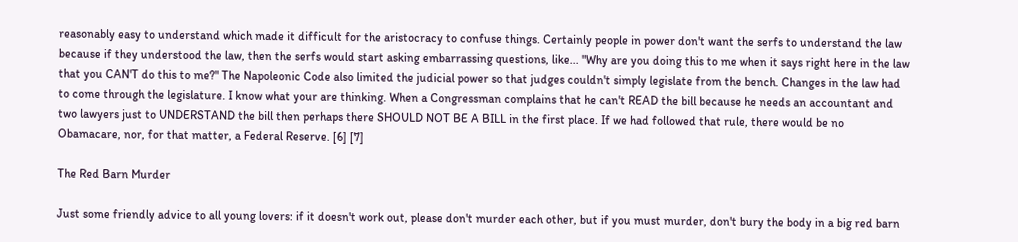reasonably easy to understand which made it difficult for the aristocracy to confuse things. Certainly people in power don't want the serfs to understand the law because if they understood the law, then the serfs would start asking embarrassing questions, like... "Why are you doing this to me when it says right here in the law that you CAN'T do this to me?" The Napoleonic Code also limited the judicial power so that judges couldn't simply legislate from the bench. Changes in the law had to come through the legislature. I know what your are thinking. When a Congressman complains that he can't READ the bill because he needs an accountant and two lawyers just to UNDERSTAND the bill then perhaps there SHOULD NOT BE A BILL in the first place. If we had followed that rule, there would be no Obamacare, nor, for that matter, a Federal Reserve. [6] [7]

The Red Barn Murder

Just some friendly advice to all young lovers: if it doesn't work out, please don't murder each other, but if you must murder, don't bury the body in a big red barn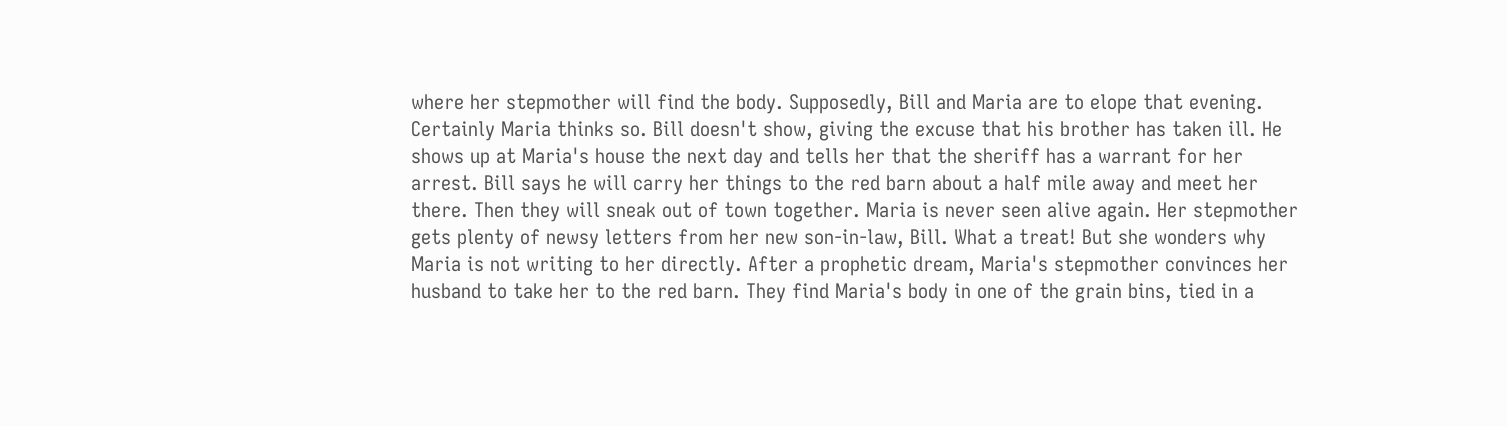where her stepmother will find the body. Supposedly, Bill and Maria are to elope that evening. Certainly Maria thinks so. Bill doesn't show, giving the excuse that his brother has taken ill. He shows up at Maria's house the next day and tells her that the sheriff has a warrant for her arrest. Bill says he will carry her things to the red barn about a half mile away and meet her there. Then they will sneak out of town together. Maria is never seen alive again. Her stepmother gets plenty of newsy letters from her new son-in-law, Bill. What a treat! But she wonders why Maria is not writing to her directly. After a prophetic dream, Maria's stepmother convinces her husband to take her to the red barn. They find Maria's body in one of the grain bins, tied in a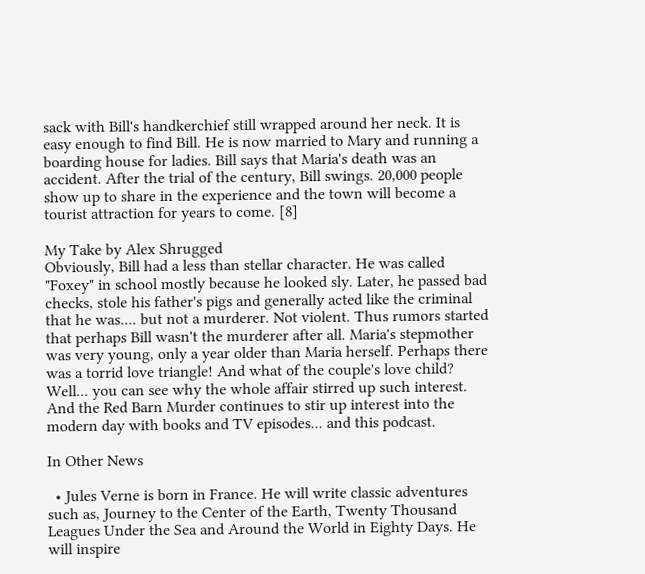sack with Bill's handkerchief still wrapped around her neck. It is easy enough to find Bill. He is now married to Mary and running a boarding house for ladies. Bill says that Maria's death was an accident. After the trial of the century, Bill swings. 20,000 people show up to share in the experience and the town will become a tourist attraction for years to come. [8]

My Take by Alex Shrugged
Obviously, Bill had a less than stellar character. He was called "Foxey" in school mostly because he looked sly. Later, he passed bad checks, stole his father's pigs and generally acted like the criminal that he was.... but not a murderer. Not violent. Thus rumors started that perhaps Bill wasn't the murderer after all. Maria's stepmother was very young, only a year older than Maria herself. Perhaps there was a torrid love triangle! And what of the couple's love child? Well... you can see why the whole affair stirred up such interest. And the Red Barn Murder continues to stir up interest into the modern day with books and TV episodes... and this podcast.

In Other News

  • Jules Verne is born in France. He will write classic adventures such as, Journey to the Center of the Earth, Twenty Thousand Leagues Under the Sea and Around the World in Eighty Days. He will inspire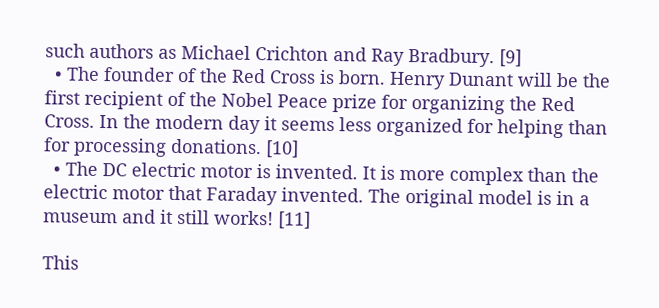such authors as Michael Crichton and Ray Bradbury. [9]
  • The founder of the Red Cross is born. Henry Dunant will be the first recipient of the Nobel Peace prize for organizing the Red Cross. In the modern day it seems less organized for helping than for processing donations. [10]
  • The DC electric motor is invented. It is more complex than the electric motor that Faraday invented. The original model is in a museum and it still works! [11]

This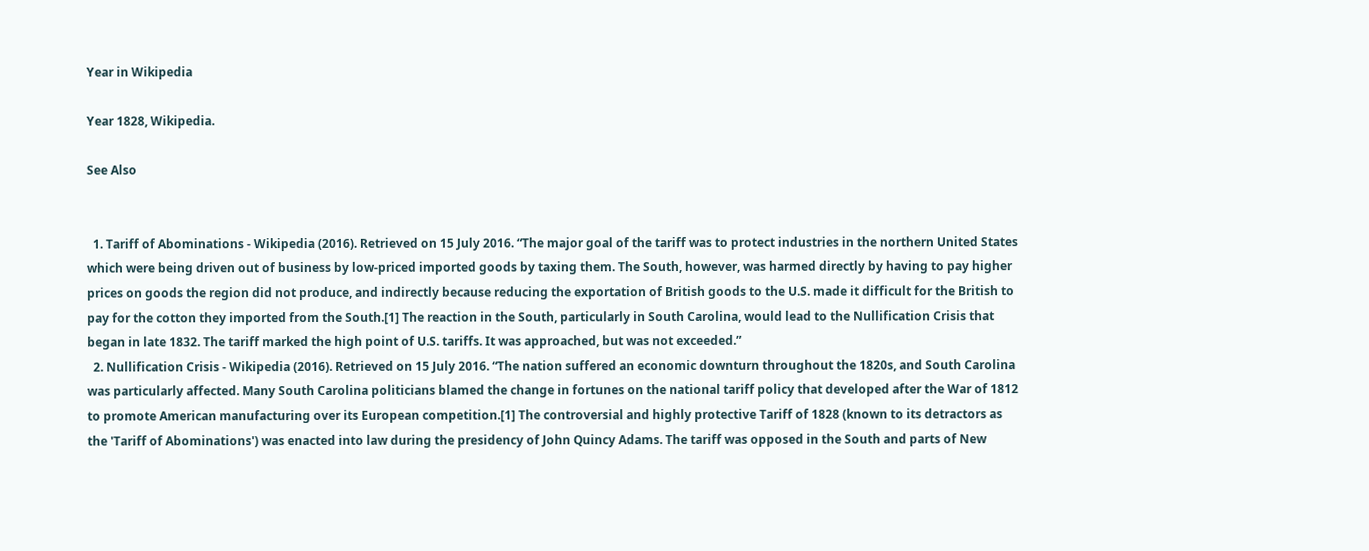Year in Wikipedia

Year 1828, Wikipedia.

See Also


  1. Tariff of Abominations - Wikipedia (2016). Retrieved on 15 July 2016. “The major goal of the tariff was to protect industries in the northern United States which were being driven out of business by low-priced imported goods by taxing them. The South, however, was harmed directly by having to pay higher prices on goods the region did not produce, and indirectly because reducing the exportation of British goods to the U.S. made it difficult for the British to pay for the cotton they imported from the South.[1] The reaction in the South, particularly in South Carolina, would lead to the Nullification Crisis that began in late 1832. The tariff marked the high point of U.S. tariffs. It was approached, but was not exceeded.”
  2. Nullification Crisis - Wikipedia (2016). Retrieved on 15 July 2016. “The nation suffered an economic downturn throughout the 1820s, and South Carolina was particularly affected. Many South Carolina politicians blamed the change in fortunes on the national tariff policy that developed after the War of 1812 to promote American manufacturing over its European competition.[1] The controversial and highly protective Tariff of 1828 (known to its detractors as the 'Tariff of Abominations') was enacted into law during the presidency of John Quincy Adams. The tariff was opposed in the South and parts of New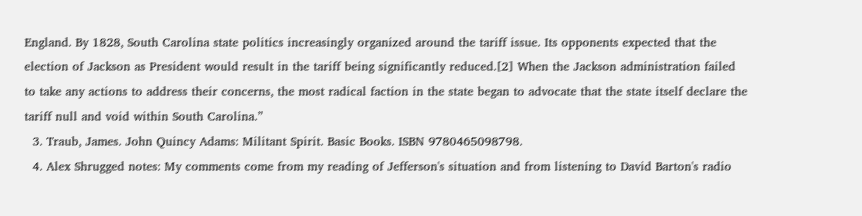England. By 1828, South Carolina state politics increasingly organized around the tariff issue. Its opponents expected that the election of Jackson as President would result in the tariff being significantly reduced.[2] When the Jackson administration failed to take any actions to address their concerns, the most radical faction in the state began to advocate that the state itself declare the tariff null and void within South Carolina.”
  3. Traub, James. John Quincy Adams: Militant Spirit. Basic Books. ISBN 9780465098798.
  4. Alex Shrugged notes: My comments come from my reading of Jefferson's situation and from listening to David Barton's radio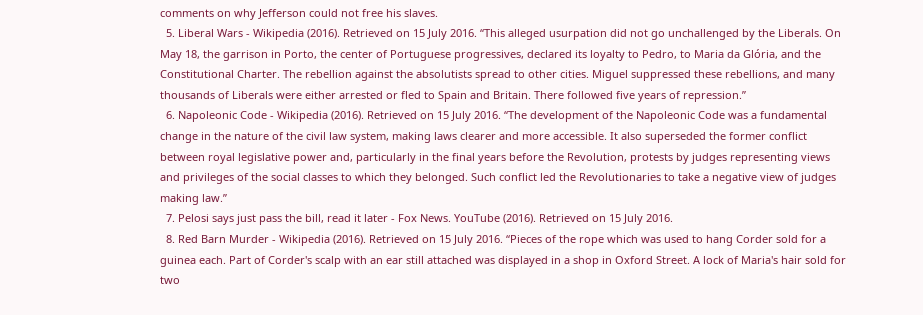comments on why Jefferson could not free his slaves.
  5. Liberal Wars - Wikipedia (2016). Retrieved on 15 July 2016. “This alleged usurpation did not go unchallenged by the Liberals. On May 18, the garrison in Porto, the center of Portuguese progressives, declared its loyalty to Pedro, to Maria da Glória, and the Constitutional Charter. The rebellion against the absolutists spread to other cities. Miguel suppressed these rebellions, and many thousands of Liberals were either arrested or fled to Spain and Britain. There followed five years of repression.”
  6. Napoleonic Code - Wikipedia (2016). Retrieved on 15 July 2016. “The development of the Napoleonic Code was a fundamental change in the nature of the civil law system, making laws clearer and more accessible. It also superseded the former conflict between royal legislative power and, particularly in the final years before the Revolution, protests by judges representing views and privileges of the social classes to which they belonged. Such conflict led the Revolutionaries to take a negative view of judges making law.”
  7. Pelosi says just pass the bill, read it later - Fox News. YouTube (2016). Retrieved on 15 July 2016.
  8. Red Barn Murder - Wikipedia (2016). Retrieved on 15 July 2016. “Pieces of the rope which was used to hang Corder sold for a guinea each. Part of Corder's scalp with an ear still attached was displayed in a shop in Oxford Street. A lock of Maria's hair sold for two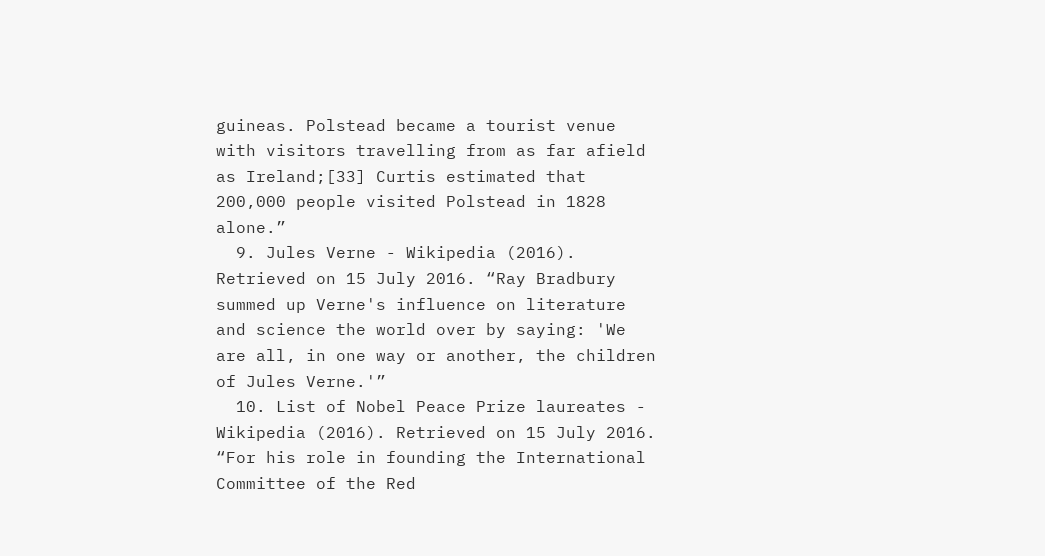guineas. Polstead became a tourist venue with visitors travelling from as far afield as Ireland;[33] Curtis estimated that 200,000 people visited Polstead in 1828 alone.”
  9. Jules Verne - Wikipedia (2016). Retrieved on 15 July 2016. “Ray Bradbury summed up Verne's influence on literature and science the world over by saying: 'We are all, in one way or another, the children of Jules Verne.'”
  10. List of Nobel Peace Prize laureates - Wikipedia (2016). Retrieved on 15 July 2016. “For his role in founding the International Committee of the Red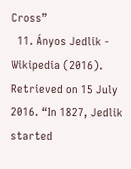Cross”
  11. Ányos Jedlik - Wikipedia (2016). Retrieved on 15 July 2016. “In 1827, Jedlik started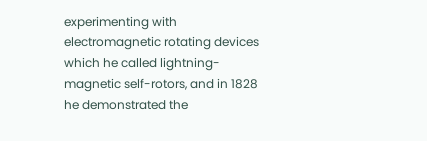experimenting with electromagnetic rotating devices which he called lightning-magnetic self-rotors, and in 1828 he demonstrated the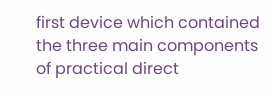first device which contained the three main components of practical direct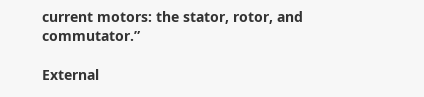current motors: the stator, rotor, and commutator.”

External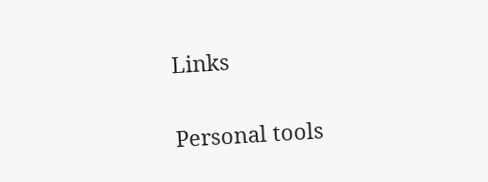Links

Personal tools